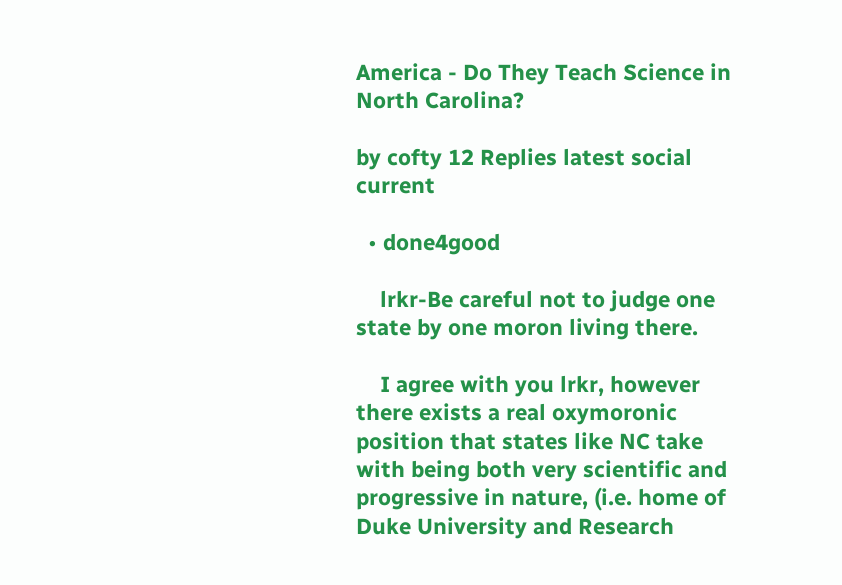America - Do They Teach Science in North Carolina?

by cofty 12 Replies latest social current

  • done4good

    lrkr-Be careful not to judge one state by one moron living there.

    I agree with you lrkr, however there exists a real oxymoronic position that states like NC take with being both very scientific and progressive in nature, (i.e. home of Duke University and Research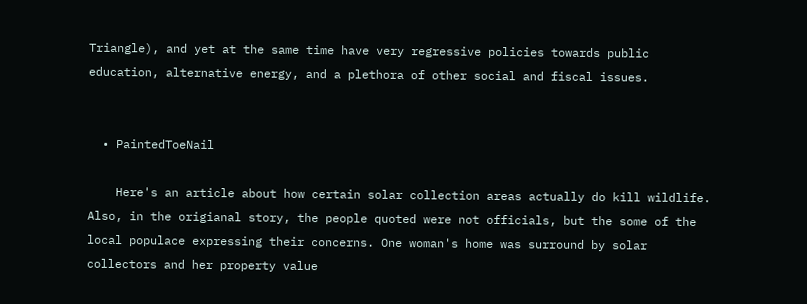Triangle), and yet at the same time have very regressive policies towards public education, alternative energy, and a plethora of other social and fiscal issues.


  • PaintedToeNail

    Here's an article about how certain solar collection areas actually do kill wildlife. Also, in the origianal story, the people quoted were not officials, but the some of the local populace expressing their concerns. One woman's home was surround by solar collectors and her property value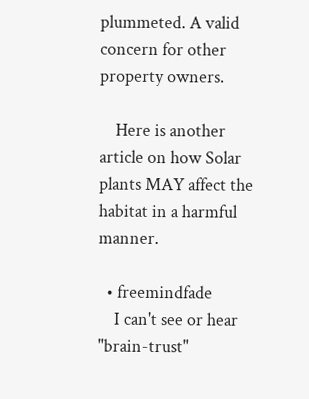plummeted. A valid concern for other property owners.

    Here is another article on how Solar plants MAY affect the habitat in a harmful manner.

  • freemindfade
    I can't see or hear "brain-trust"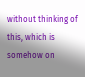without thinking of this, which is somehow on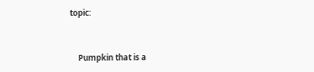topic:


    Pumpkin that is a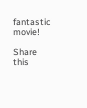fantastic movie!

Share this